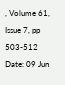, Volume 61, Issue 7, pp 503-512
Date: 09 Jun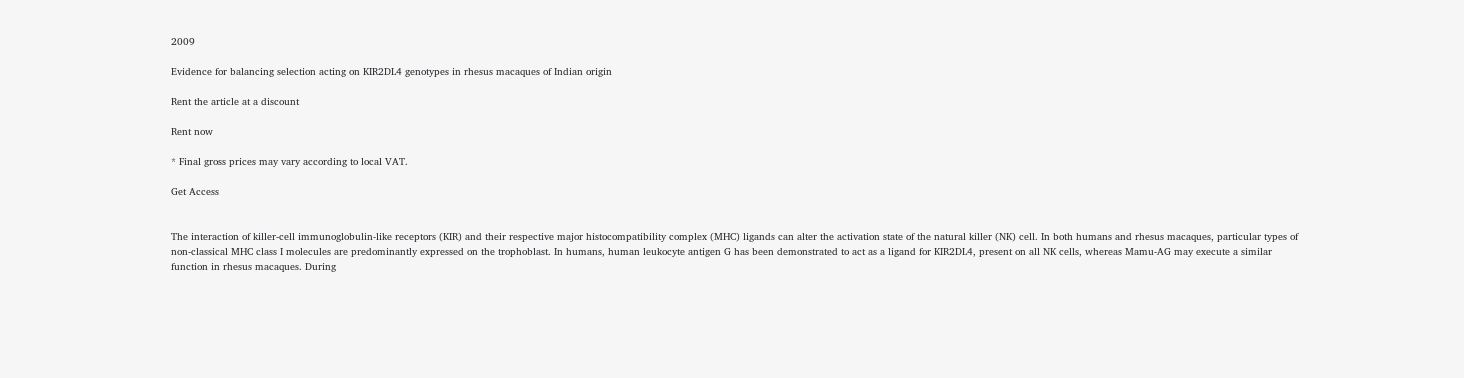2009

Evidence for balancing selection acting on KIR2DL4 genotypes in rhesus macaques of Indian origin

Rent the article at a discount

Rent now

* Final gross prices may vary according to local VAT.

Get Access


The interaction of killer-cell immunoglobulin-like receptors (KIR) and their respective major histocompatibility complex (MHC) ligands can alter the activation state of the natural killer (NK) cell. In both humans and rhesus macaques, particular types of non-classical MHC class I molecules are predominantly expressed on the trophoblast. In humans, human leukocyte antigen G has been demonstrated to act as a ligand for KIR2DL4, present on all NK cells, whereas Mamu-AG may execute a similar function in rhesus macaques. During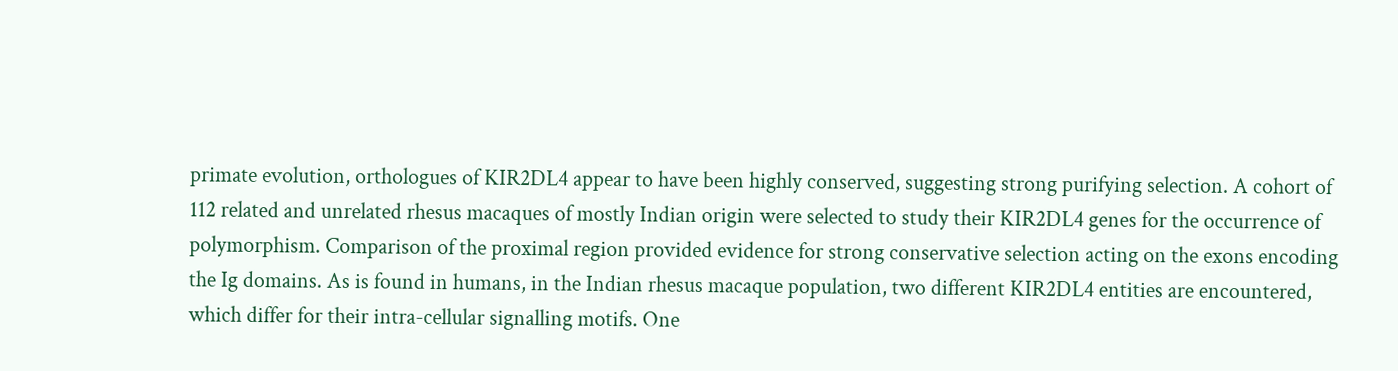primate evolution, orthologues of KIR2DL4 appear to have been highly conserved, suggesting strong purifying selection. A cohort of 112 related and unrelated rhesus macaques of mostly Indian origin were selected to study their KIR2DL4 genes for the occurrence of polymorphism. Comparison of the proximal region provided evidence for strong conservative selection acting on the exons encoding the Ig domains. As is found in humans, in the Indian rhesus macaque population, two different KIR2DL4 entities are encountered, which differ for their intra-cellular signalling motifs. One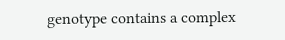genotype contains a complex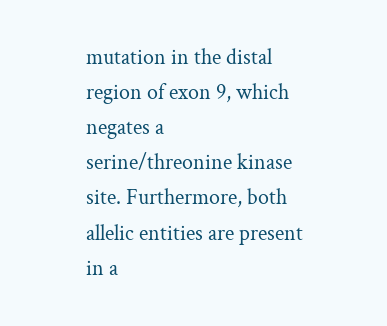mutation in the distal region of exon 9, which negates a serine/threonine kinase site. Furthermore, both allelic entities are present in a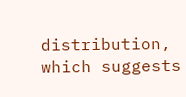distribution, which suggests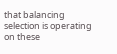that balancing selection is operating on these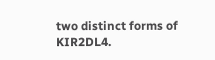two distinct forms of KIR2DL4.